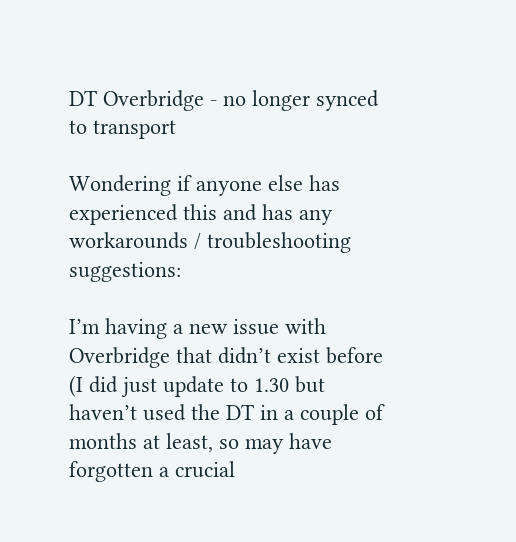DT Overbridge - no longer synced to transport

Wondering if anyone else has experienced this and has any workarounds / troubleshooting suggestions:

I’m having a new issue with Overbridge that didn’t exist before (I did just update to 1.30 but haven’t used the DT in a couple of months at least, so may have forgotten a crucial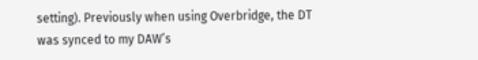setting). Previously when using Overbridge, the DT was synced to my DAW’s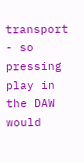transport - so pressing play in the DAW would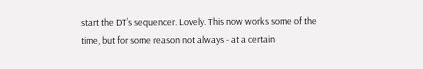start the DT’s sequencer. Lovely. This now works some of the time, but for some reason not always - at a certain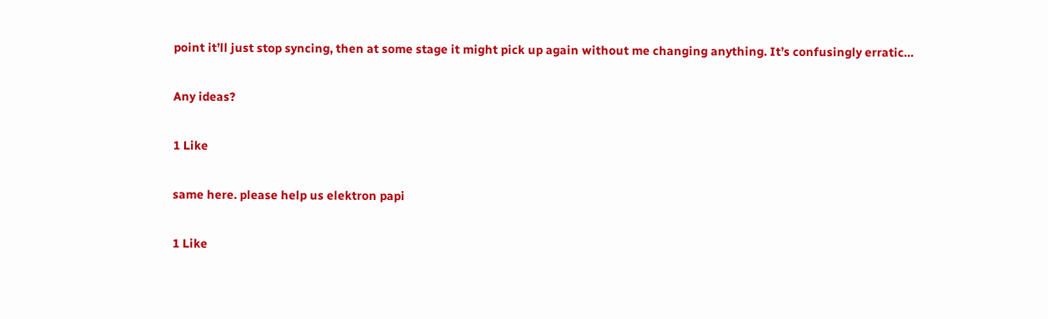point it’ll just stop syncing, then at some stage it might pick up again without me changing anything. It’s confusingly erratic…

Any ideas?

1 Like

same here. please help us elektron papi

1 Like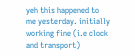yeh this happened to me yesterday. initially working fine (i.e clock and transport)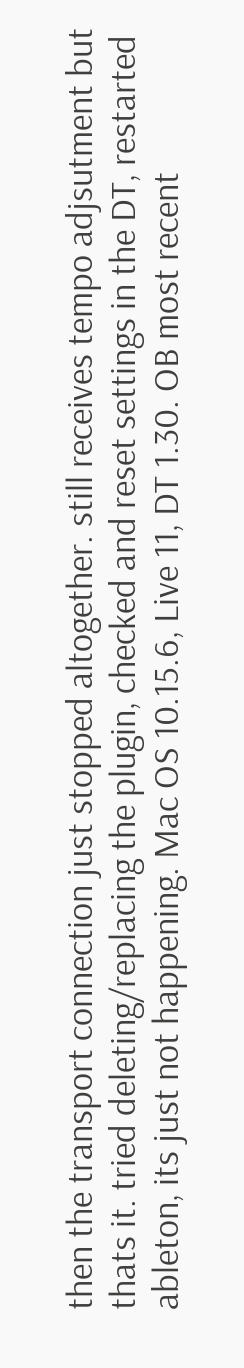then the transport connection just stopped altogether. still receives tempo adjsutment but thats it. tried deleting/replacing the plugin, checked and reset settings in the DT, restarted ableton, its just not happening. Mac OS 10.15.6, Live 11, DT 1.30. OB most recent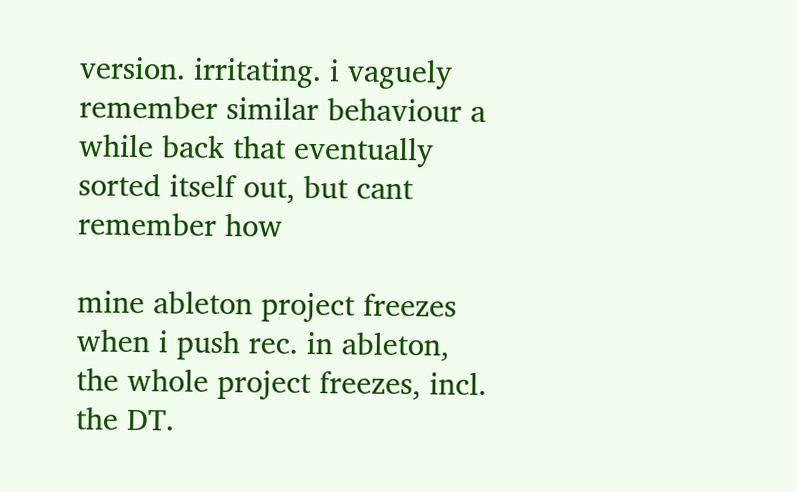version. irritating. i vaguely remember similar behaviour a while back that eventually sorted itself out, but cant remember how

mine ableton project freezes when i push rec. in ableton, the whole project freezes, incl. the DT.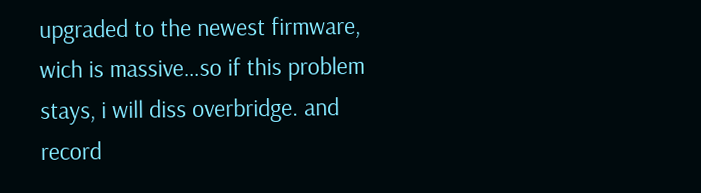upgraded to the newest firmware, wich is massive…so if this problem stays, i will diss overbridge. and record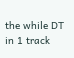the while DT in 1 track